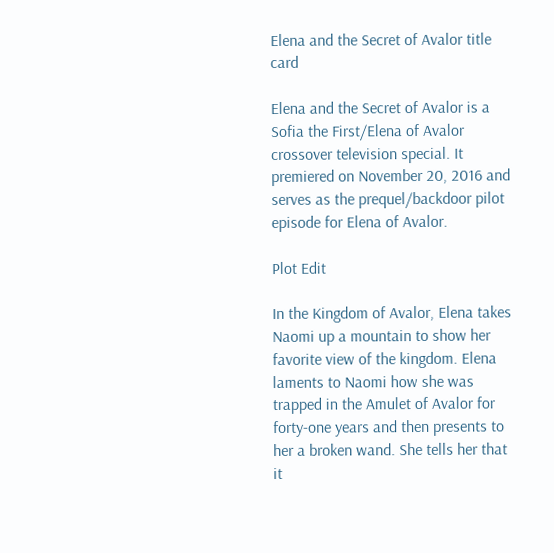Elena and the Secret of Avalor title card

Elena and the Secret of Avalor is a Sofia the First/Elena of Avalor crossover television special. It premiered on November 20, 2016 and serves as the prequel/backdoor pilot episode for Elena of Avalor.

Plot Edit

In the Kingdom of Avalor, Elena takes Naomi up a mountain to show her favorite view of the kingdom. Elena laments to Naomi how she was trapped in the Amulet of Avalor for forty-one years and then presents to her a broken wand. She tells her that it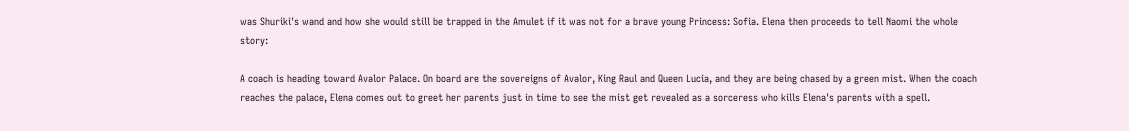was Shuriki's wand and how she would still be trapped in the Amulet if it was not for a brave young Princess: Sofia. Elena then proceeds to tell Naomi the whole story:

A coach is heading toward Avalor Palace. On board are the sovereigns of Avalor, King Raul and Queen Lucia, and they are being chased by a green mist. When the coach reaches the palace, Elena comes out to greet her parents just in time to see the mist get revealed as a sorceress who kills Elena's parents with a spell.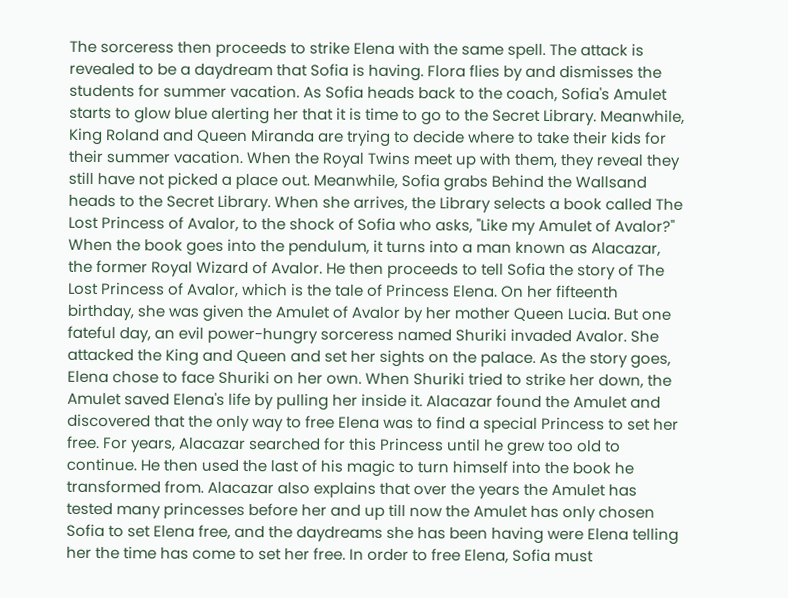The sorceress then proceeds to strike Elena with the same spell. The attack is revealed to be a daydream that Sofia is having. Flora flies by and dismisses the students for summer vacation. As Sofia heads back to the coach, Sofia's Amulet starts to glow blue alerting her that it is time to go to the Secret Library. Meanwhile, King Roland and Queen Miranda are trying to decide where to take their kids for their summer vacation. When the Royal Twins meet up with them, they reveal they still have not picked a place out. Meanwhile, Sofia grabs Behind the Wallsand heads to the Secret Library. When she arrives, the Library selects a book called The Lost Princess of Avalor, to the shock of Sofia who asks, "Like my Amulet of Avalor?" When the book goes into the pendulum, it turns into a man known as Alacazar, the former Royal Wizard of Avalor. He then proceeds to tell Sofia the story of The Lost Princess of Avalor, which is the tale of Princess Elena. On her fifteenth birthday, she was given the Amulet of Avalor by her mother Queen Lucia. But one fateful day, an evil power-hungry sorceress named Shuriki invaded Avalor. She attacked the King and Queen and set her sights on the palace. As the story goes, Elena chose to face Shuriki on her own. When Shuriki tried to strike her down, the Amulet saved Elena's life by pulling her inside it. Alacazar found the Amulet and discovered that the only way to free Elena was to find a special Princess to set her free. For years, Alacazar searched for this Princess until he grew too old to continue. He then used the last of his magic to turn himself into the book he transformed from. Alacazar also explains that over the years the Amulet has tested many princesses before her and up till now the Amulet has only chosen Sofia to set Elena free, and the daydreams she has been having were Elena telling her the time has come to set her free. In order to free Elena, Sofia must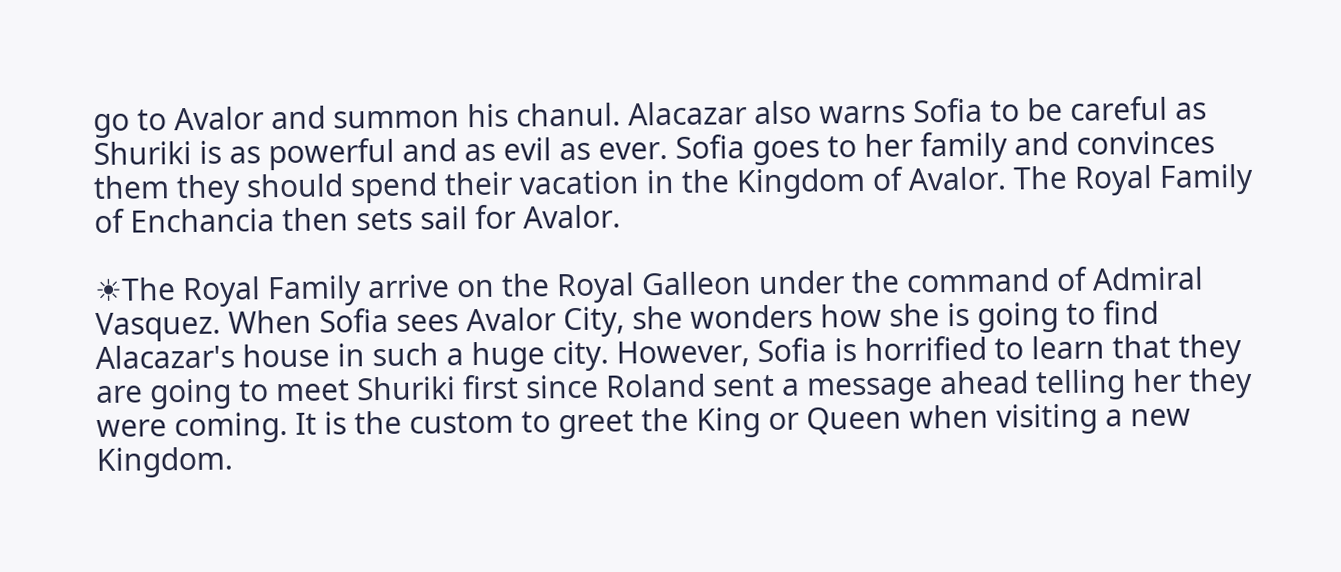go to Avalor and summon his chanul. Alacazar also warns Sofia to be careful as Shuriki is as powerful and as evil as ever. Sofia goes to her family and convinces them they should spend their vacation in the Kingdom of Avalor. The Royal Family of Enchancia then sets sail for Avalor.

☀The Royal Family arrive on the Royal Galleon under the command of Admiral Vasquez. When Sofia sees Avalor City, she wonders how she is going to find Alacazar's house in such a huge city. However, Sofia is horrified to learn that they are going to meet Shuriki first since Roland sent a message ahead telling her they were coming. It is the custom to greet the King or Queen when visiting a new Kingdom.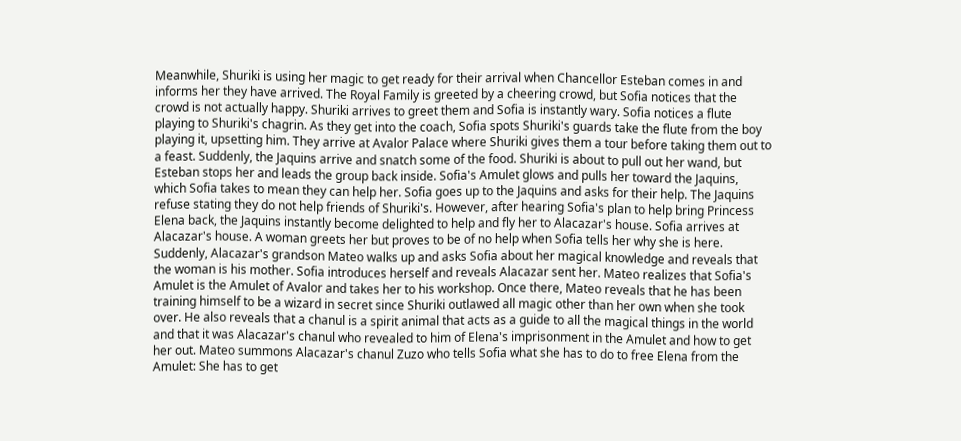Meanwhile, Shuriki is using her magic to get ready for their arrival when Chancellor Esteban comes in and informs her they have arrived. The Royal Family is greeted by a cheering crowd, but Sofia notices that the crowd is not actually happy. Shuriki arrives to greet them and Sofia is instantly wary. Sofia notices a flute playing to Shuriki's chagrin. As they get into the coach, Sofia spots Shuriki's guards take the flute from the boy playing it, upsetting him. They arrive at Avalor Palace where Shuriki gives them a tour before taking them out to a feast. Suddenly, the Jaquins arrive and snatch some of the food. Shuriki is about to pull out her wand, but Esteban stops her and leads the group back inside. Sofia's Amulet glows and pulls her toward the Jaquins, which Sofia takes to mean they can help her. Sofia goes up to the Jaquins and asks for their help. The Jaquins refuse stating they do not help friends of Shuriki's. However, after hearing Sofia's plan to help bring Princess Elena back, the Jaquins instantly become delighted to help and fly her to Alacazar's house. Sofia arrives at Alacazar's house. A woman greets her but proves to be of no help when Sofia tells her why she is here. Suddenly, Alacazar's grandson Mateo walks up and asks Sofia about her magical knowledge and reveals that the woman is his mother. Sofia introduces herself and reveals Alacazar sent her. Mateo realizes that Sofia's Amulet is the Amulet of Avalor and takes her to his workshop. Once there, Mateo reveals that he has been training himself to be a wizard in secret since Shuriki outlawed all magic other than her own when she took over. He also reveals that a chanul is a spirit animal that acts as a guide to all the magical things in the world and that it was Alacazar's chanul who revealed to him of Elena's imprisonment in the Amulet and how to get her out. Mateo summons Alacazar's chanul Zuzo who tells Sofia what she has to do to free Elena from the Amulet: She has to get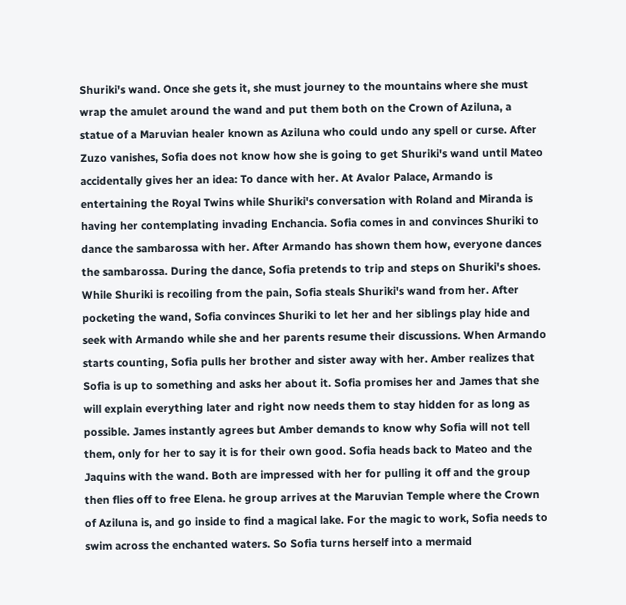Shuriki's wand. Once she gets it, she must journey to the mountains where she must wrap the amulet around the wand and put them both on the Crown of Aziluna, a statue of a Maruvian healer known as Aziluna who could undo any spell or curse. After Zuzo vanishes, Sofia does not know how she is going to get Shuriki's wand until Mateo accidentally gives her an idea: To dance with her. At Avalor Palace, Armando is entertaining the Royal Twins while Shuriki's conversation with Roland and Miranda is having her contemplating invading Enchancia. Sofia comes in and convinces Shuriki to dance the sambarossa with her. After Armando has shown them how, everyone dances the sambarossa. During the dance, Sofia pretends to trip and steps on Shuriki's shoes. While Shuriki is recoiling from the pain, Sofia steals Shuriki's wand from her. After pocketing the wand, Sofia convinces Shuriki to let her and her siblings play hide and seek with Armando while she and her parents resume their discussions. When Armando starts counting, Sofia pulls her brother and sister away with her. Amber realizes that Sofia is up to something and asks her about it. Sofia promises her and James that she will explain everything later and right now needs them to stay hidden for as long as possible. James instantly agrees but Amber demands to know why Sofia will not tell them, only for her to say it is for their own good. Sofia heads back to Mateo and the Jaquins with the wand. Both are impressed with her for pulling it off and the group then flies off to free Elena. he group arrives at the Maruvian Temple where the Crown of Aziluna is, and go inside to find a magical lake. For the magic to work, Sofia needs to swim across the enchanted waters. So Sofia turns herself into a mermaid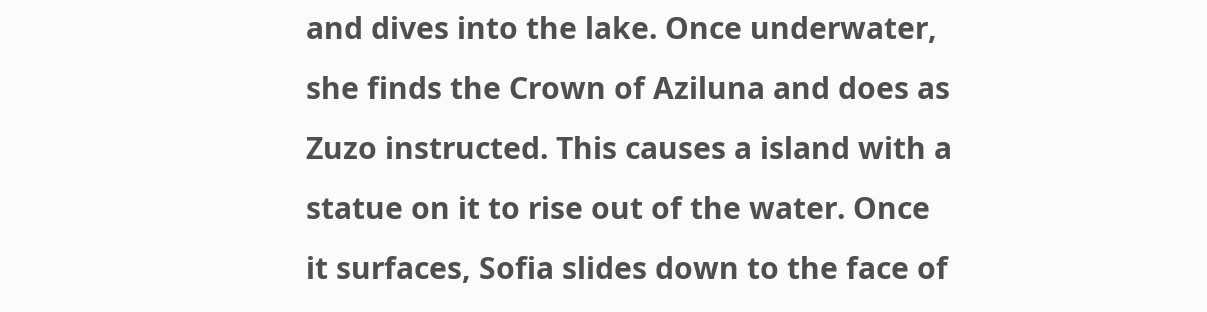and dives into the lake. Once underwater, she finds the Crown of Aziluna and does as Zuzo instructed. This causes a island with a statue on it to rise out of the water. Once it surfaces, Sofia slides down to the face of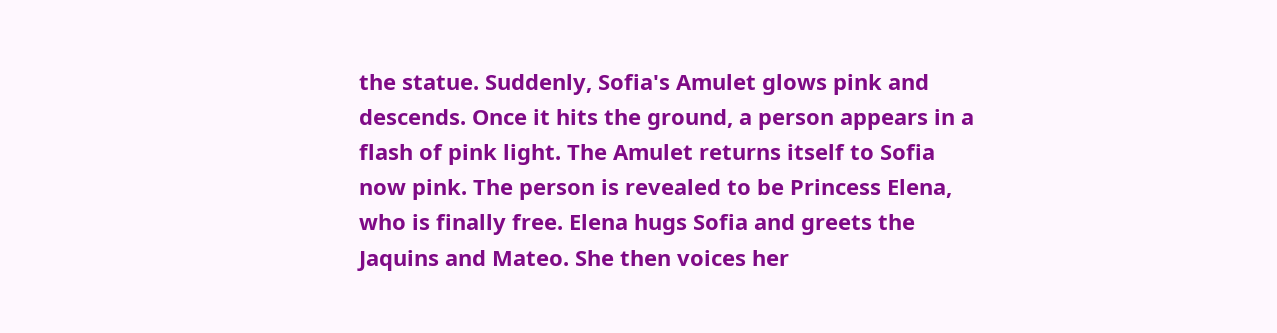the statue. Suddenly, Sofia's Amulet glows pink and descends. Once it hits the ground, a person appears in a flash of pink light. The Amulet returns itself to Sofia now pink. The person is revealed to be Princess Elena, who is finally free. Elena hugs Sofia and greets the Jaquins and Mateo. She then voices her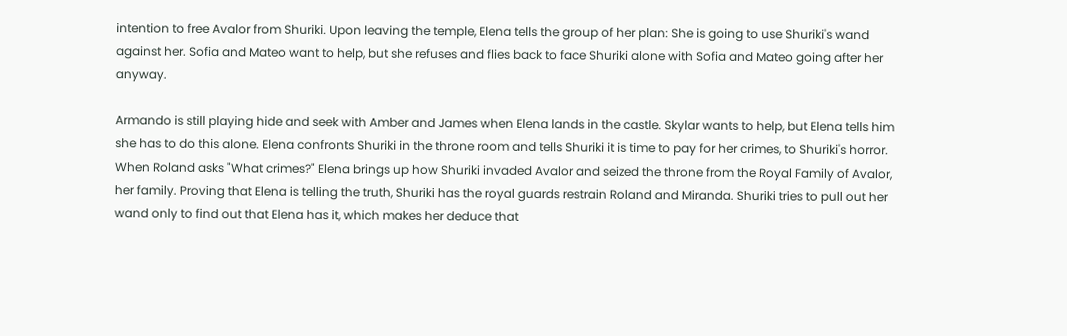intention to free Avalor from Shuriki. Upon leaving the temple, Elena tells the group of her plan: She is going to use Shuriki's wand against her. Sofia and Mateo want to help, but she refuses and flies back to face Shuriki alone with Sofia and Mateo going after her anyway.

Armando is still playing hide and seek with Amber and James when Elena lands in the castle. Skylar wants to help, but Elena tells him she has to do this alone. Elena confronts Shuriki in the throne room and tells Shuriki it is time to pay for her crimes, to Shuriki's horror. When Roland asks "What crimes?" Elena brings up how Shuriki invaded Avalor and seized the throne from the Royal Family of Avalor, her family. Proving that Elena is telling the truth, Shuriki has the royal guards restrain Roland and Miranda. Shuriki tries to pull out her wand only to find out that Elena has it, which makes her deduce that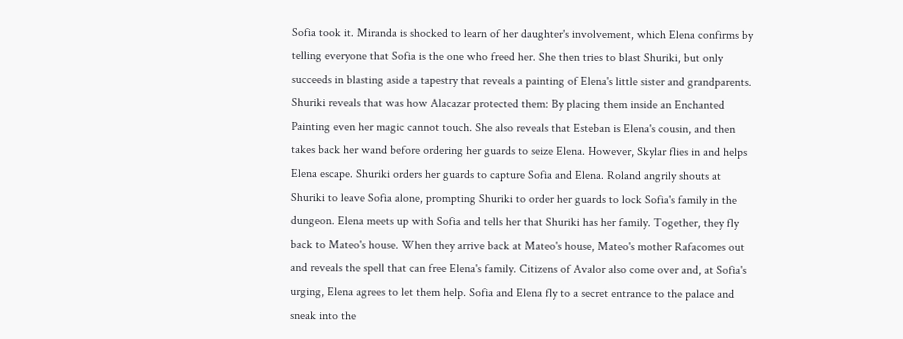Sofia took it. Miranda is shocked to learn of her daughter's involvement, which Elena confirms by telling everyone that Sofia is the one who freed her. She then tries to blast Shuriki, but only succeeds in blasting aside a tapestry that reveals a painting of Elena's little sister and grandparents. Shuriki reveals that was how Alacazar protected them: By placing them inside an Enchanted Painting even her magic cannot touch. She also reveals that Esteban is Elena's cousin, and then takes back her wand before ordering her guards to seize Elena. However, Skylar flies in and helps Elena escape. Shuriki orders her guards to capture Sofia and Elena. Roland angrily shouts at Shuriki to leave Sofia alone, prompting Shuriki to order her guards to lock Sofia's family in the dungeon. Elena meets up with Sofia and tells her that Shuriki has her family. Together, they fly back to Mateo's house. When they arrive back at Mateo's house, Mateo's mother Rafacomes out and reveals the spell that can free Elena's family. Citizens of Avalor also come over and, at Sofia's urging, Elena agrees to let them help. Sofia and Elena fly to a secret entrance to the palace and sneak into the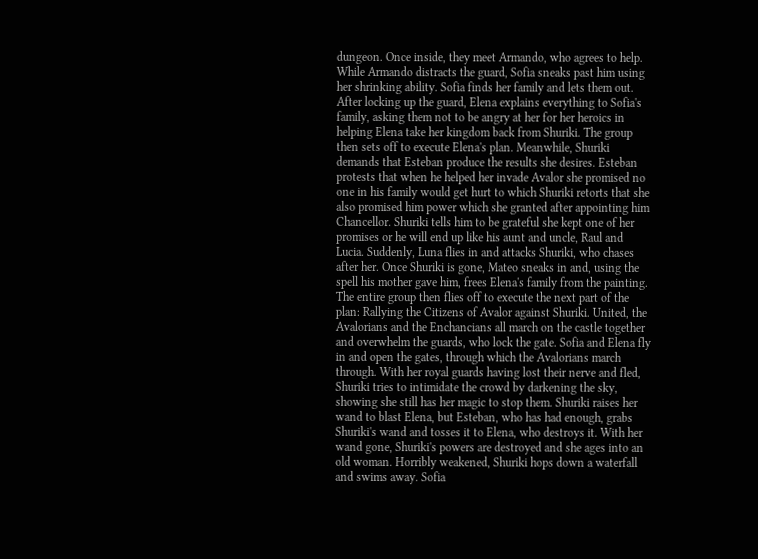dungeon. Once inside, they meet Armando, who agrees to help. While Armando distracts the guard, Sofia sneaks past him using her shrinking ability. Sofia finds her family and lets them out. After locking up the guard, Elena explains everything to Sofia's family, asking them not to be angry at her for her heroics in helping Elena take her kingdom back from Shuriki. The group then sets off to execute Elena's plan. Meanwhile, Shuriki demands that Esteban produce the results she desires. Esteban protests that when he helped her invade Avalor she promised no one in his family would get hurt to which Shuriki retorts that she also promised him power which she granted after appointing him Chancellor. Shuriki tells him to be grateful she kept one of her promises or he will end up like his aunt and uncle, Raul and Lucia. Suddenly, Luna flies in and attacks Shuriki, who chases after her. Once Shuriki is gone, Mateo sneaks in and, using the spell his mother gave him, frees Elena's family from the painting. The entire group then flies off to execute the next part of the plan: Rallying the Citizens of Avalor against Shuriki. United, the Avalorians and the Enchancians all march on the castle together and overwhelm the guards, who lock the gate. Sofia and Elena fly in and open the gates, through which the Avalorians march through. With her royal guards having lost their nerve and fled, Shuriki tries to intimidate the crowd by darkening the sky, showing she still has her magic to stop them. Shuriki raises her wand to blast Elena, but Esteban, who has had enough, grabs Shuriki's wand and tosses it to Elena, who destroys it. With her wand gone, Shuriki's powers are destroyed and she ages into an old woman. Horribly weakened, Shuriki hops down a waterfall and swims away. Sofia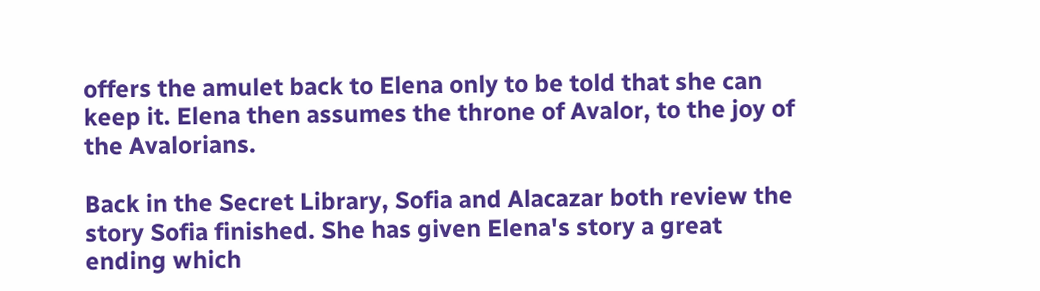offers the amulet back to Elena only to be told that she can keep it. Elena then assumes the throne of Avalor, to the joy of the Avalorians.

Back in the Secret Library, Sofia and Alacazar both review the story Sofia finished. She has given Elena's story a great ending which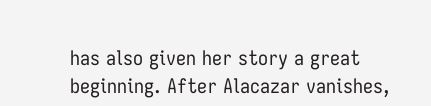has also given her story a great beginning. After Alacazar vanishes,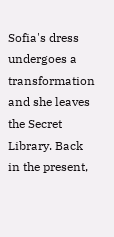Sofia's dress undergoes a transformation and she leaves the Secret Library. Back in the present,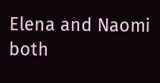Elena and Naomi both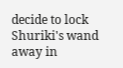decide to lock Shuriki's wand away in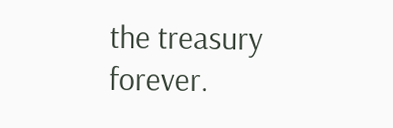the treasury forever.